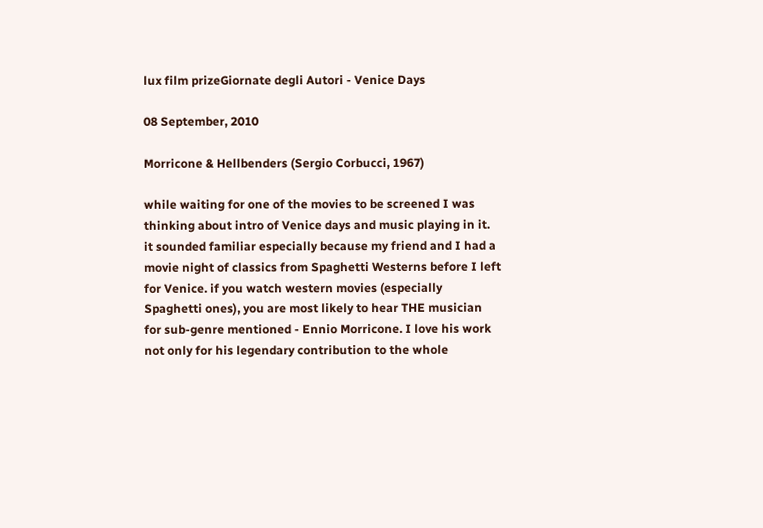lux film prizeGiornate degli Autori - Venice Days

08 September, 2010

Morricone & Hellbenders (Sergio Corbucci, 1967)

while waiting for one of the movies to be screened I was thinking about intro of Venice days and music playing in it. it sounded familiar especially because my friend and I had a movie night of classics from Spaghetti Westerns before I left for Venice. if you watch western movies (especially Spaghetti ones), you are most likely to hear THE musician for sub-genre mentioned - Ennio Morricone. I love his work not only for his legendary contribution to the whole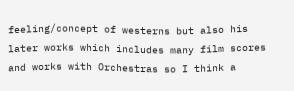feeling/concept of westerns but also his later works which includes many film scores and works with Orchestras so I think a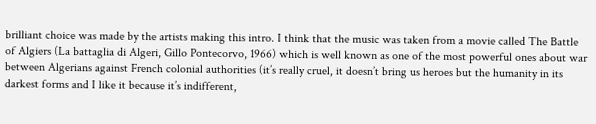brilliant choice was made by the artists making this intro. I think that the music was taken from a movie called The Battle of Algiers (La battaglia di Algeri, Gillo Pontecorvo, 1966) which is well known as one of the most powerful ones about war between Algerians against French colonial authorities (it’s really cruel, it doesn’t bring us heroes but the humanity in its darkest forms and I like it because it’s indifferent,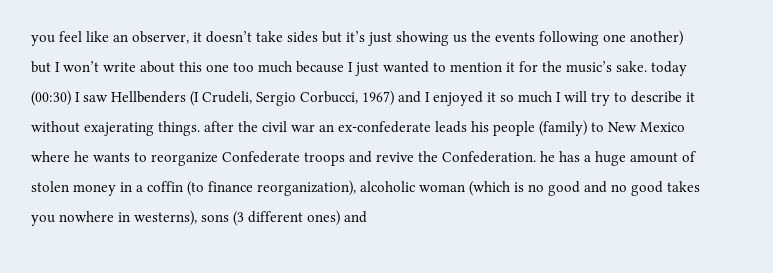you feel like an observer, it doesn’t take sides but it’s just showing us the events following one another) but I won’t write about this one too much because I just wanted to mention it for the music’s sake. today (00:30) I saw Hellbenders (I Crudeli, Sergio Corbucci, 1967) and I enjoyed it so much I will try to describe it without exajerating things. after the civil war an ex-confederate leads his people (family) to New Mexico where he wants to reorganize Confederate troops and revive the Confederation. he has a huge amount of stolen money in a coffin (to finance reorganization), alcoholic woman (which is no good and no good takes you nowhere in westerns), sons (3 different ones) and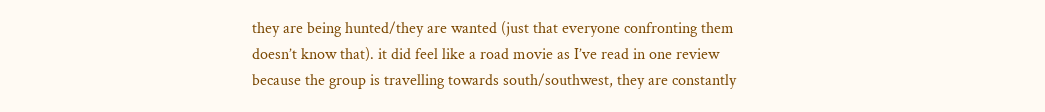they are being hunted/they are wanted (just that everyone confronting them doesn’t know that). it did feel like a road movie as I’ve read in one review because the group is travelling towards south/southwest, they are constantly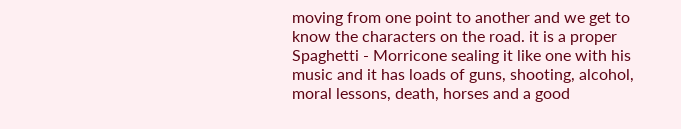moving from one point to another and we get to know the characters on the road. it is a proper Spaghetti - Morricone sealing it like one with his music and it has loads of guns, shooting, alcohol, moral lessons, death, horses and a good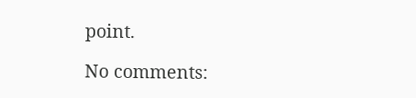point.

No comments: